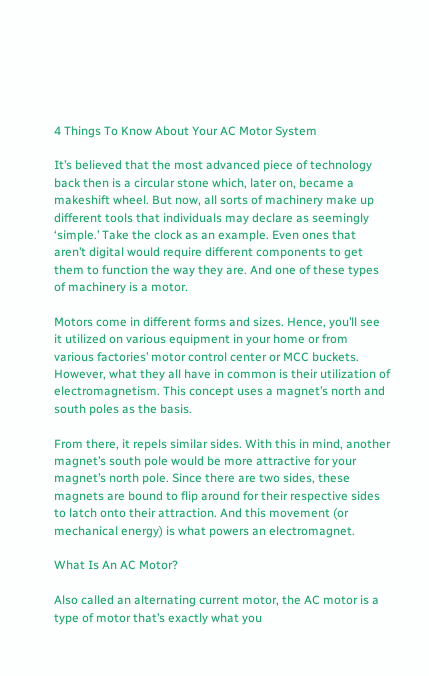4 Things To Know About Your AC Motor System

It’s believed that the most advanced piece of technology back then is a circular stone which, later on, became a makeshift wheel. But now, all sorts of machinery make up different tools that individuals may declare as seemingly ‘simple.’ Take the clock as an example. Even ones that aren’t digital would require different components to get them to function the way they are. And one of these types of machinery is a motor.

Motors come in different forms and sizes. Hence, you’ll see it utilized on various equipment in your home or from various factories’ motor control center or MCC buckets. However, what they all have in common is their utilization of electromagnetism. This concept uses a magnet’s north and south poles as the basis.

From there, it repels similar sides. With this in mind, another magnet’s south pole would be more attractive for your magnet’s north pole. Since there are two sides, these magnets are bound to flip around for their respective sides to latch onto their attraction. And this movement (or mechanical energy) is what powers an electromagnet.

What Is An AC Motor?

Also called an alternating current motor, the AC motor is a type of motor that’s exactly what you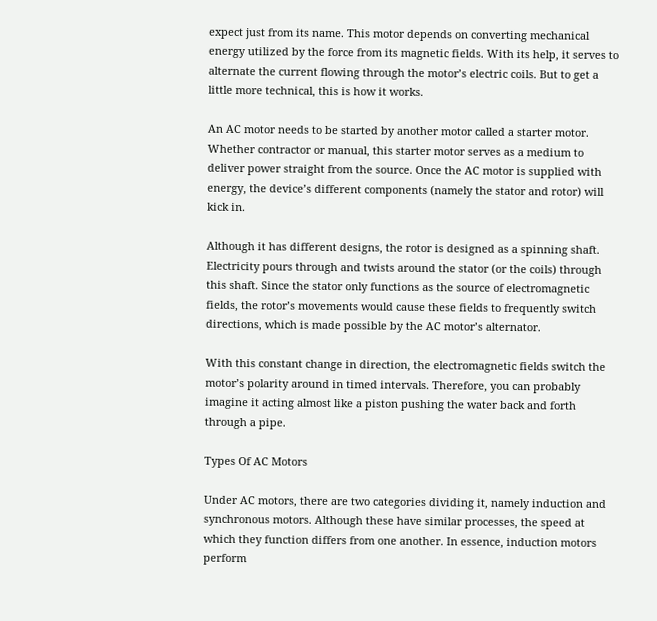expect just from its name. This motor depends on converting mechanical energy utilized by the force from its magnetic fields. With its help, it serves to alternate the current flowing through the motor’s electric coils. But to get a little more technical, this is how it works.

An AC motor needs to be started by another motor called a starter motor. Whether contractor or manual, this starter motor serves as a medium to deliver power straight from the source. Once the AC motor is supplied with energy, the device’s different components (namely the stator and rotor) will kick in.

Although it has different designs, the rotor is designed as a spinning shaft. Electricity pours through and twists around the stator (or the coils) through this shaft. Since the stator only functions as the source of electromagnetic fields, the rotor’s movements would cause these fields to frequently switch directions, which is made possible by the AC motor’s alternator.

With this constant change in direction, the electromagnetic fields switch the motor’s polarity around in timed intervals. Therefore, you can probably imagine it acting almost like a piston pushing the water back and forth through a pipe.

Types Of AC Motors

Under AC motors, there are two categories dividing it, namely induction and synchronous motors. Although these have similar processes, the speed at which they function differs from one another. In essence, induction motors perform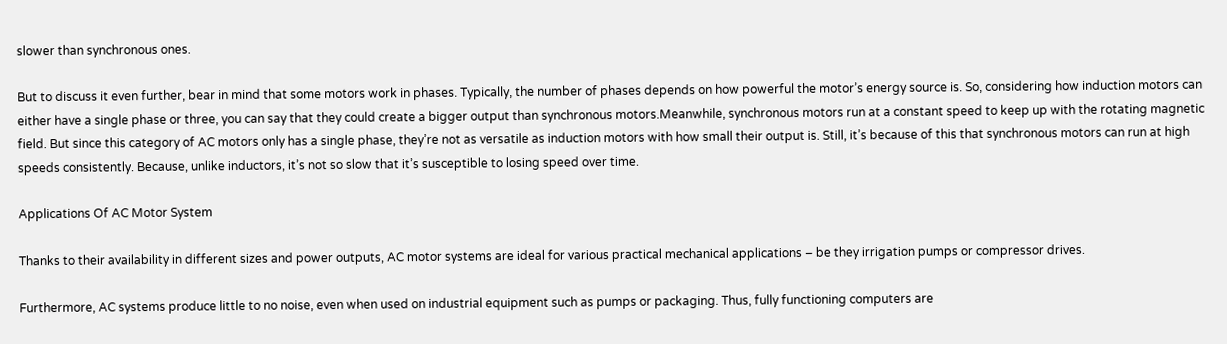slower than synchronous ones.

But to discuss it even further, bear in mind that some motors work in phases. Typically, the number of phases depends on how powerful the motor’s energy source is. So, considering how induction motors can either have a single phase or three, you can say that they could create a bigger output than synchronous motors.Meanwhile, synchronous motors run at a constant speed to keep up with the rotating magnetic field. But since this category of AC motors only has a single phase, they’re not as versatile as induction motors with how small their output is. Still, it’s because of this that synchronous motors can run at high speeds consistently. Because, unlike inductors, it’s not so slow that it’s susceptible to losing speed over time.

Applications Of AC Motor System

Thanks to their availability in different sizes and power outputs, AC motor systems are ideal for various practical mechanical applications – be they irrigation pumps or compressor drives.

Furthermore, AC systems produce little to no noise, even when used on industrial equipment such as pumps or packaging. Thus, fully functioning computers are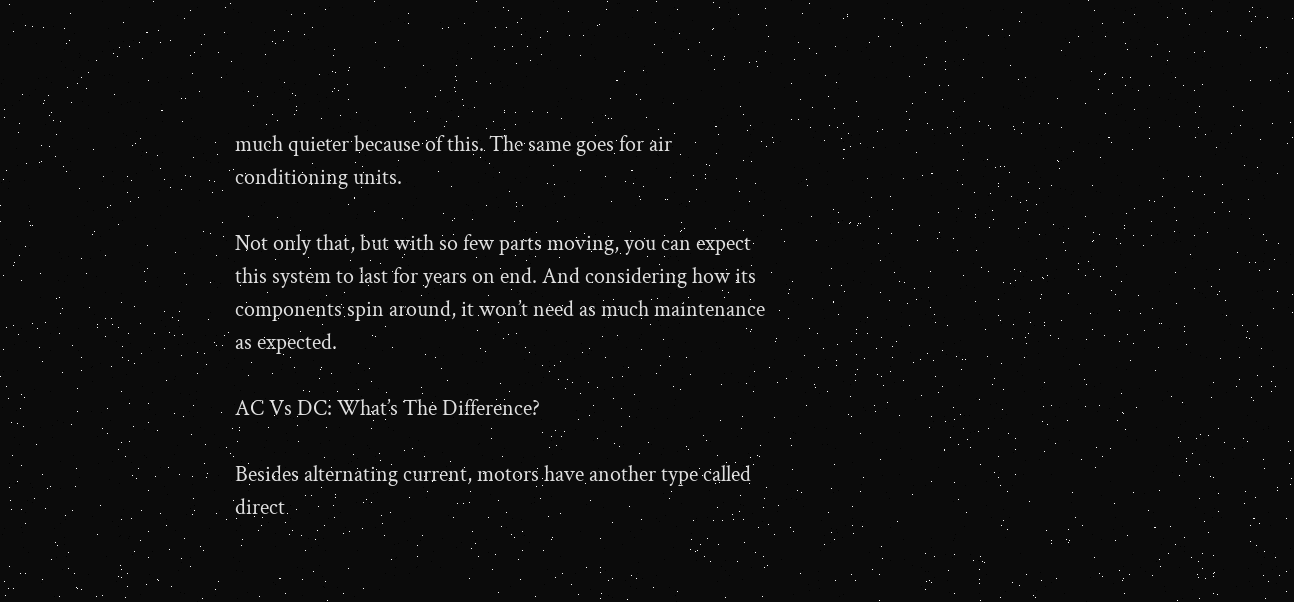much quieter because of this. The same goes for air conditioning units.

Not only that, but with so few parts moving, you can expect this system to last for years on end. And considering how its components spin around, it won’t need as much maintenance as expected.

AC Vs DC: What’s The Difference?

Besides alternating current, motors have another type called direct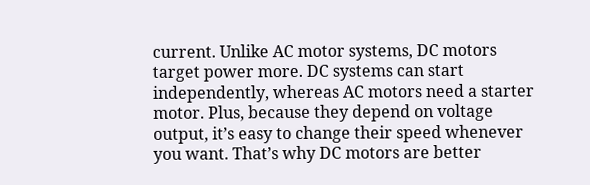current. Unlike AC motor systems, DC motors target power more. DC systems can start independently, whereas AC motors need a starter motor. Plus, because they depend on voltage output, it’s easy to change their speed whenever you want. That’s why DC motors are better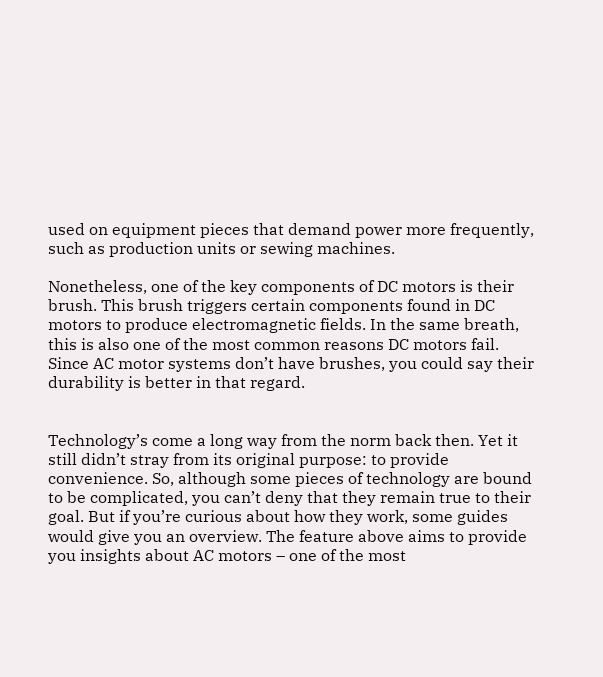used on equipment pieces that demand power more frequently, such as production units or sewing machines.

Nonetheless, one of the key components of DC motors is their brush. This brush triggers certain components found in DC motors to produce electromagnetic fields. In the same breath, this is also one of the most common reasons DC motors fail. Since AC motor systems don’t have brushes, you could say their durability is better in that regard.


Technology’s come a long way from the norm back then. Yet it still didn’t stray from its original purpose: to provide convenience. So, although some pieces of technology are bound to be complicated, you can’t deny that they remain true to their goal. But if you’re curious about how they work, some guides would give you an overview. The feature above aims to provide you insights about AC motors – one of the most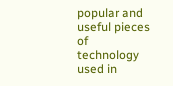popular and useful pieces of technology used in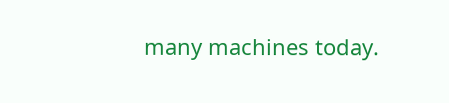many machines today.